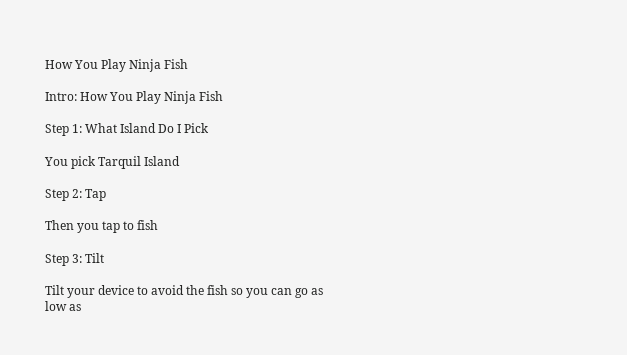How You Play Ninja Fish

Intro: How You Play Ninja Fish

Step 1: What Island Do I Pick

You pick Tarquil Island

Step 2: Tap

Then you tap to fish

Step 3: Tilt

Tilt your device to avoid the fish so you can go as low as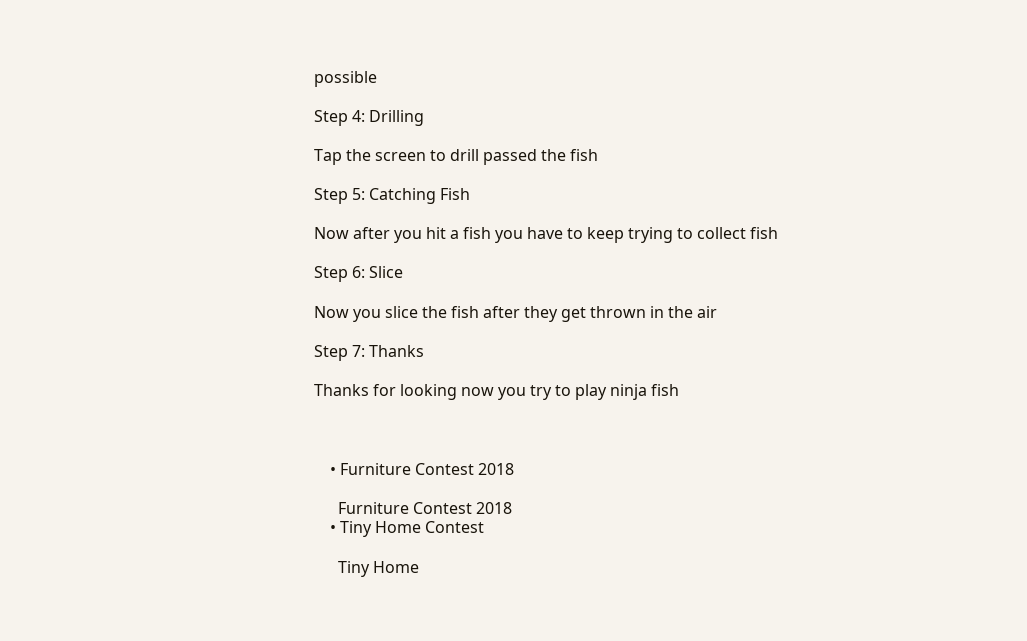possible

Step 4: Drilling

Tap the screen to drill passed the fish

Step 5: Catching Fish

Now after you hit a fish you have to keep trying to collect fish

Step 6: Slice

Now you slice the fish after they get thrown in the air

Step 7: Thanks

Thanks for looking now you try to play ninja fish



    • Furniture Contest 2018

      Furniture Contest 2018
    • Tiny Home Contest

      Tiny Home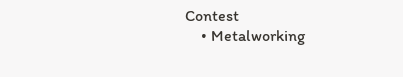Contest
    • Metalworking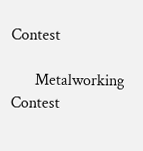Contest

      Metalworking Contest